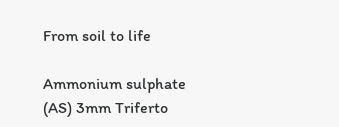From soil to life

Ammonium sulphate (AS) 3mm Triferto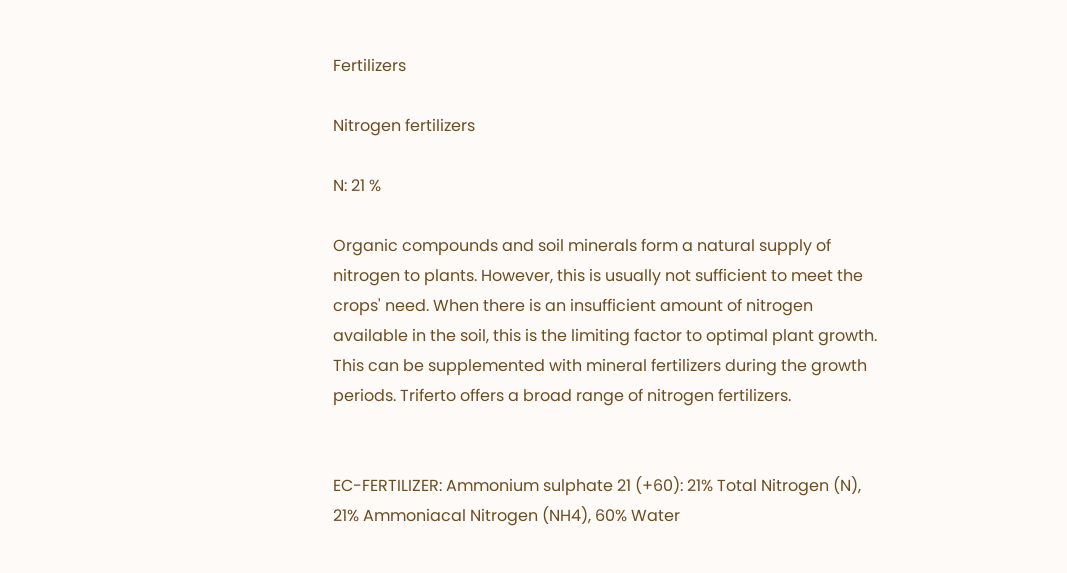Fertilizers

Nitrogen fertilizers

N: 21 %

Organic compounds and soil minerals form a natural supply of nitrogen to plants. However, this is usually not sufficient to meet the crops' need. When there is an insufficient amount of nitrogen available in the soil, this is the limiting factor to optimal plant growth. This can be supplemented with mineral fertilizers during the growth periods. Triferto offers a broad range of nitrogen fertilizers.


EC-FERTILIZER: Ammonium sulphate 21 (+60): 21% Total Nitrogen (N), 21% Ammoniacal Nitrogen (NH4), 60% Water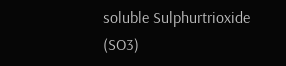soluble Sulphurtrioxide (SO3)